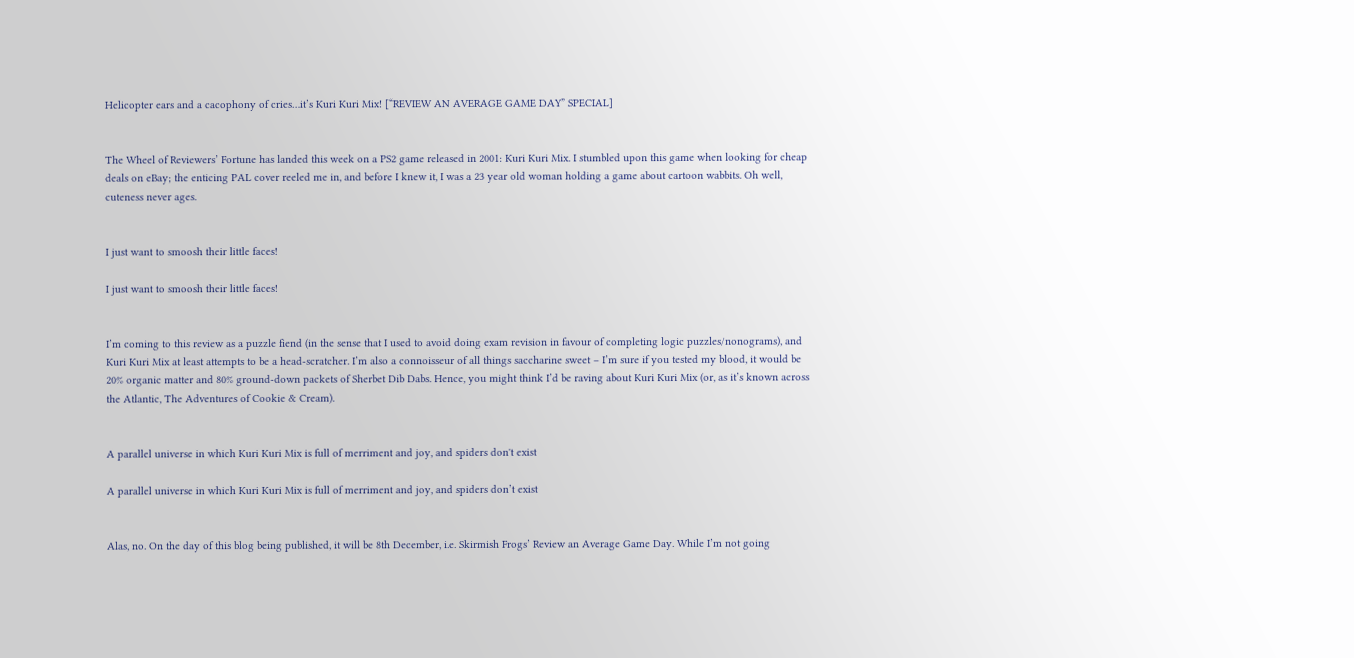Helicopter ears and a cacophony of cries…it’s Kuri Kuri Mix! [“REVIEW AN AVERAGE GAME DAY” SPECIAL]


The Wheel of Reviewers’ Fortune has landed this week on a PS2 game released in 2001: Kuri Kuri Mix. I stumbled upon this game when looking for cheap deals on eBay; the enticing PAL cover reeled me in, and before I knew it, I was a 23 year old woman holding a game about cartoon wabbits. Oh well, cuteness never ages.


I just want to smoosh their little faces!

I just want to smoosh their little faces!


I’m coming to this review as a puzzle fiend (in the sense that I used to avoid doing exam revision in favour of completing logic puzzles/nonograms), and Kuri Kuri Mix at least attempts to be a head-scratcher. I’m also a connoisseur of all things saccharine sweet – I’m sure if you tested my blood, it would be 20% organic matter and 80% ground-down packets of Sherbet Dib Dabs. Hence, you might think I’d be raving about Kuri Kuri Mix (or, as it’s known across the Atlantic, The Adventures of Cookie & Cream).


A parallel universe in which Kuri Kuri Mix is full of merriment and joy, and spiders don't exist

A parallel universe in which Kuri Kuri Mix is full of merriment and joy, and spiders don’t exist


Alas, no. On the day of this blog being published, it will be 8th December, i.e. Skirmish Frogs’ Review an Average Game Day. While I’m not going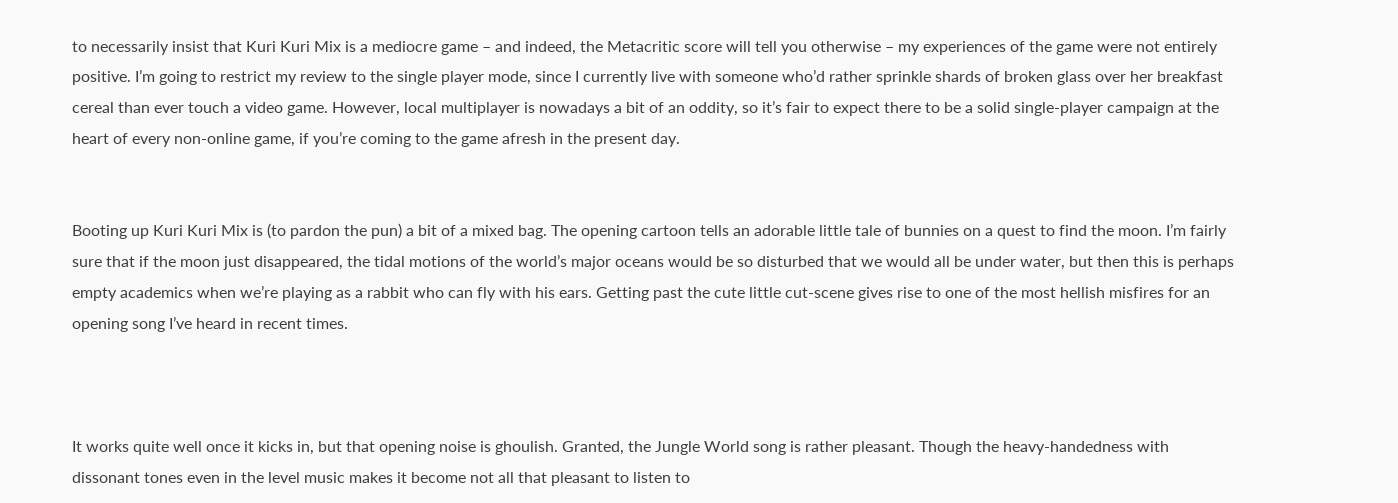to necessarily insist that Kuri Kuri Mix is a mediocre game – and indeed, the Metacritic score will tell you otherwise – my experiences of the game were not entirely positive. I’m going to restrict my review to the single player mode, since I currently live with someone who’d rather sprinkle shards of broken glass over her breakfast cereal than ever touch a video game. However, local multiplayer is nowadays a bit of an oddity, so it’s fair to expect there to be a solid single-player campaign at the heart of every non-online game, if you’re coming to the game afresh in the present day.


Booting up Kuri Kuri Mix is (to pardon the pun) a bit of a mixed bag. The opening cartoon tells an adorable little tale of bunnies on a quest to find the moon. I’m fairly sure that if the moon just disappeared, the tidal motions of the world’s major oceans would be so disturbed that we would all be under water, but then this is perhaps empty academics when we’re playing as a rabbit who can fly with his ears. Getting past the cute little cut-scene gives rise to one of the most hellish misfires for an opening song I’ve heard in recent times.



It works quite well once it kicks in, but that opening noise is ghoulish. Granted, the Jungle World song is rather pleasant. Though the heavy-handedness with dissonant tones even in the level music makes it become not all that pleasant to listen to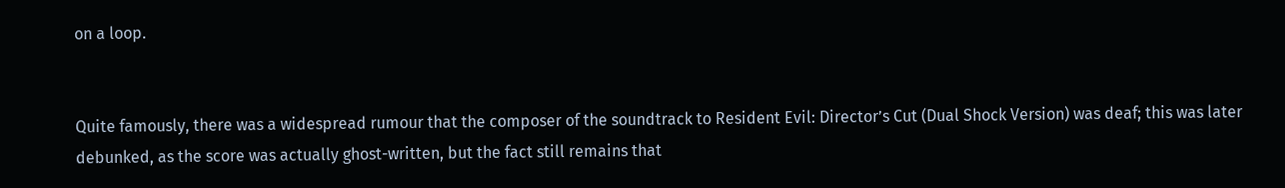on a loop.


Quite famously, there was a widespread rumour that the composer of the soundtrack to Resident Evil: Director’s Cut (Dual Shock Version) was deaf; this was later debunked, as the score was actually ghost-written, but the fact still remains that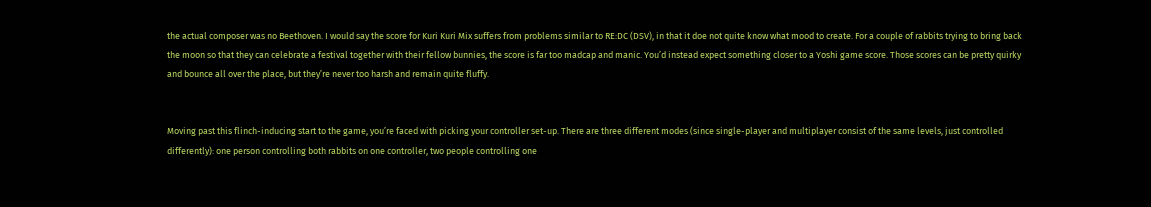the actual composer was no Beethoven. I would say the score for Kuri Kuri Mix suffers from problems similar to RE:DC (DSV), in that it doe not quite know what mood to create. For a couple of rabbits trying to bring back the moon so that they can celebrate a festival together with their fellow bunnies, the score is far too madcap and manic. You’d instead expect something closer to a Yoshi game score. Those scores can be pretty quirky and bounce all over the place, but they’re never too harsh and remain quite fluffy.


Moving past this flinch-inducing start to the game, you’re faced with picking your controller set-up. There are three different modes (since single-player and multiplayer consist of the same levels, just controlled differently): one person controlling both rabbits on one controller, two people controlling one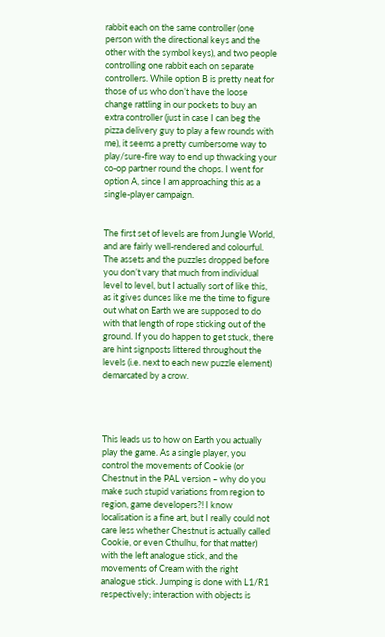rabbit each on the same controller (one person with the directional keys and the other with the symbol keys), and two people controlling one rabbit each on separate controllers. While option B is pretty neat for those of us who don’t have the loose change rattling in our pockets to buy an extra controller (just in case I can beg the pizza delivery guy to play a few rounds with me), it seems a pretty cumbersome way to play/sure-fire way to end up thwacking your co-op partner round the chops. I went for option A, since I am approaching this as a single-player campaign.


The first set of levels are from Jungle World, and are fairly well-rendered and colourful. The assets and the puzzles dropped before you don’t vary that much from individual level to level, but I actually sort of like this, as it gives dunces like me the time to figure out what on Earth we are supposed to do with that length of rope sticking out of the ground. If you do happen to get stuck, there are hint signposts littered throughout the levels (i.e. next to each new puzzle element) demarcated by a crow.




This leads us to how on Earth you actually play the game. As a single player, you control the movements of Cookie (or Chestnut in the PAL version – why do you make such stupid variations from region to region, game developers?! I know localisation is a fine art, but I really could not care less whether Chestnut is actually called Cookie, or even Cthulhu, for that matter) with the left analogue stick, and the movements of Cream with the right analogue stick. Jumping is done with L1/R1 respectively; interaction with objects is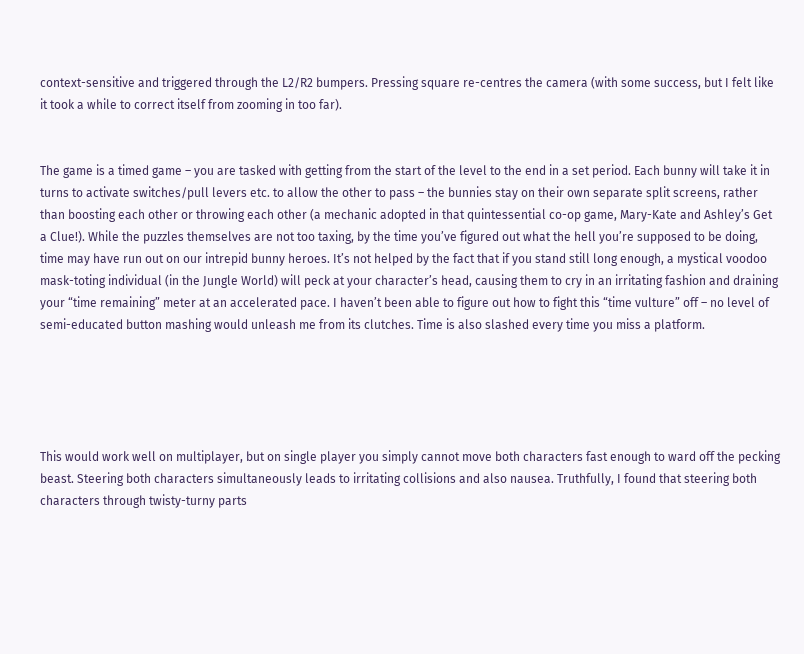context-sensitive and triggered through the L2/R2 bumpers. Pressing square re-centres the camera (with some success, but I felt like it took a while to correct itself from zooming in too far).


The game is a timed game – you are tasked with getting from the start of the level to the end in a set period. Each bunny will take it in turns to activate switches/pull levers etc. to allow the other to pass – the bunnies stay on their own separate split screens, rather than boosting each other or throwing each other (a mechanic adopted in that quintessential co-op game, Mary-Kate and Ashley’s Get a Clue!). While the puzzles themselves are not too taxing, by the time you’ve figured out what the hell you’re supposed to be doing, time may have run out on our intrepid bunny heroes. It’s not helped by the fact that if you stand still long enough, a mystical voodoo mask-toting individual (in the Jungle World) will peck at your character’s head, causing them to cry in an irritating fashion and draining your “time remaining” meter at an accelerated pace. I haven’t been able to figure out how to fight this “time vulture” off – no level of semi-educated button mashing would unleash me from its clutches. Time is also slashed every time you miss a platform.





This would work well on multiplayer, but on single player you simply cannot move both characters fast enough to ward off the pecking beast. Steering both characters simultaneously leads to irritating collisions and also nausea. Truthfully, I found that steering both characters through twisty-turny parts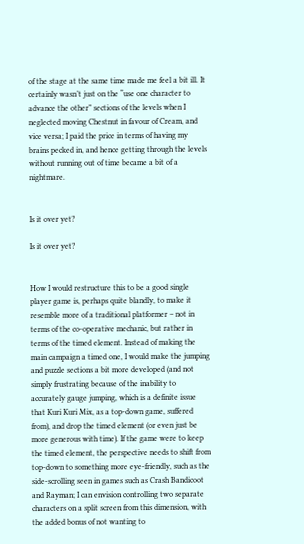of the stage at the same time made me feel a bit ill. It certainly wasn’t just on the “use one character to advance the other” sections of the levels when I neglected moving Chestnut in favour of Cream, and vice versa; I paid the price in terms of having my brains pecked in, and hence getting through the levels without running out of time became a bit of a nightmare.


Is it over yet?

Is it over yet?


How I would restructure this to be a good single player game is, perhaps quite blandly, to make it resemble more of a traditional platformer – not in terms of the co-operative mechanic, but rather in terms of the timed element. Instead of making the main campaign a timed one, I would make the jumping and puzzle sections a bit more developed (and not simply frustrating because of the inability to accurately gauge jumping, which is a definite issue that Kuri Kuri Mix, as a top-down game, suffered from), and drop the timed element (or even just be more generous with time). If the game were to keep the timed element, the perspective needs to shift from top-down to something more eye-friendly, such as the side-scrolling seen in games such as Crash Bandicoot and Rayman; I can envision controlling two separate characters on a split screen from this dimension, with the added bonus of not wanting to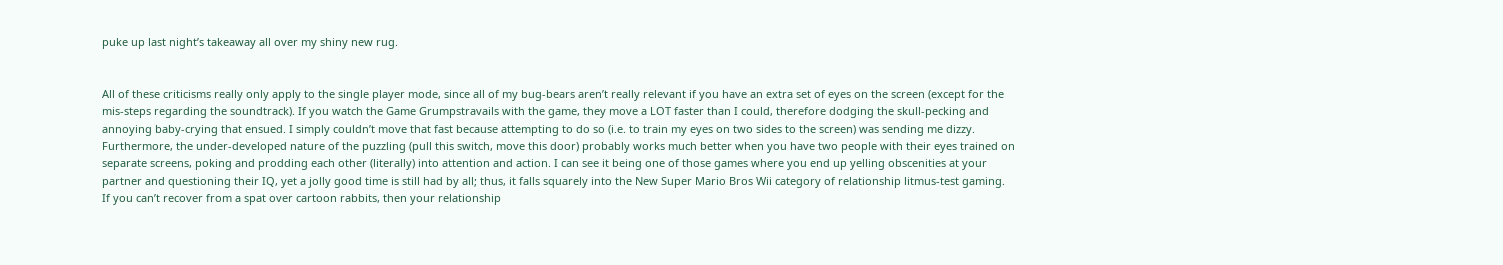puke up last night’s takeaway all over my shiny new rug.


All of these criticisms really only apply to the single player mode, since all of my bug-bears aren’t really relevant if you have an extra set of eyes on the screen (except for the mis-steps regarding the soundtrack). If you watch the Game Grumpstravails with the game, they move a LOT faster than I could, therefore dodging the skull-pecking and annoying baby-crying that ensued. I simply couldn’t move that fast because attempting to do so (i.e. to train my eyes on two sides to the screen) was sending me dizzy. Furthermore, the under-developed nature of the puzzling (pull this switch, move this door) probably works much better when you have two people with their eyes trained on separate screens, poking and prodding each other (literally) into attention and action. I can see it being one of those games where you end up yelling obscenities at your partner and questioning their IQ, yet a jolly good time is still had by all; thus, it falls squarely into the New Super Mario Bros Wii category of relationship litmus-test gaming. If you can’t recover from a spat over cartoon rabbits, then your relationship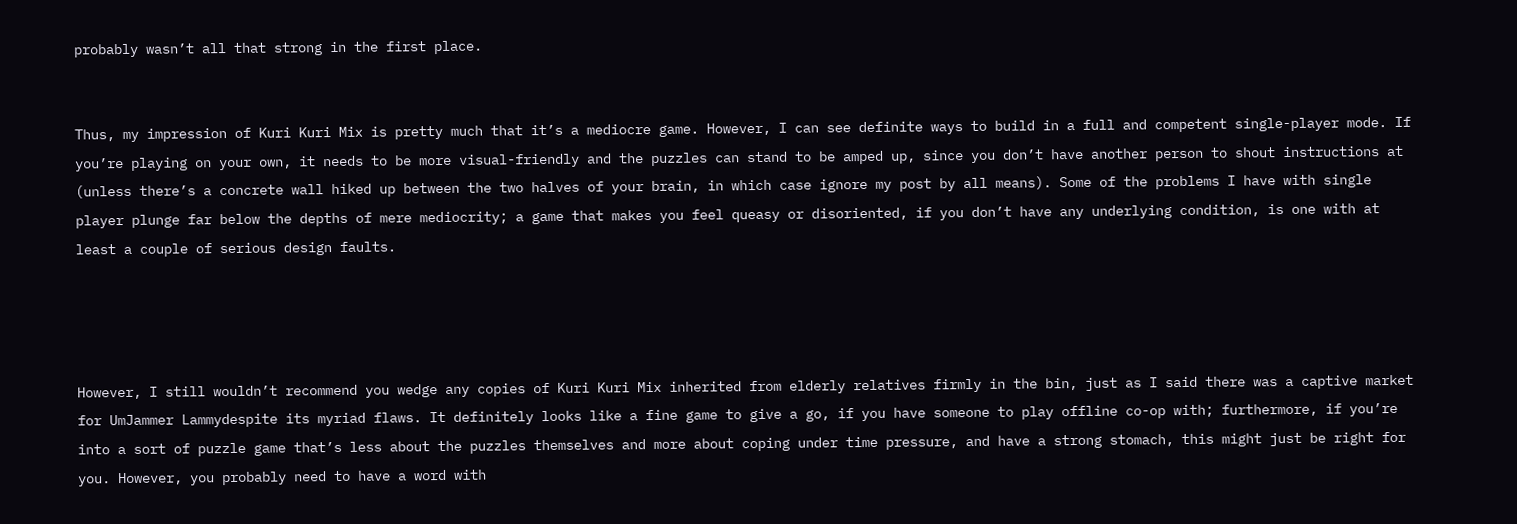probably wasn’t all that strong in the first place.


Thus, my impression of Kuri Kuri Mix is pretty much that it’s a mediocre game. However, I can see definite ways to build in a full and competent single-player mode. If you’re playing on your own, it needs to be more visual-friendly and the puzzles can stand to be amped up, since you don’t have another person to shout instructions at (unless there’s a concrete wall hiked up between the two halves of your brain, in which case ignore my post by all means). Some of the problems I have with single player plunge far below the depths of mere mediocrity; a game that makes you feel queasy or disoriented, if you don’t have any underlying condition, is one with at least a couple of serious design faults.




However, I still wouldn’t recommend you wedge any copies of Kuri Kuri Mix inherited from elderly relatives firmly in the bin, just as I said there was a captive market for UmJammer Lammydespite its myriad flaws. It definitely looks like a fine game to give a go, if you have someone to play offline co-op with; furthermore, if you’re into a sort of puzzle game that’s less about the puzzles themselves and more about coping under time pressure, and have a strong stomach, this might just be right for you. However, you probably need to have a word with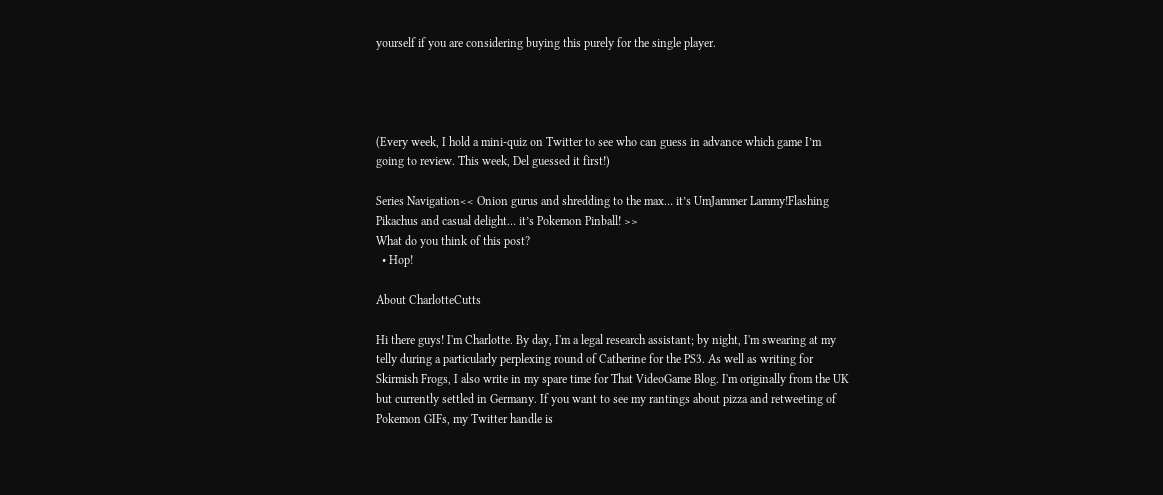yourself if you are considering buying this purely for the single player.




(Every week, I hold a mini-quiz on Twitter to see who can guess in advance which game I’m going to review. This week, Del guessed it first!)

Series Navigation<< Onion gurus and shredding to the max… it’s UmJammer Lammy!Flashing Pikachus and casual delight… it’s Pokemon Pinball! >>
What do you think of this post?
  • Hop!

About CharlotteCutts

Hi there guys! I'm Charlotte. By day, I'm a legal research assistant; by night, I'm swearing at my telly during a particularly perplexing round of Catherine for the PS3. As well as writing for Skirmish Frogs, I also write in my spare time for That VideoGame Blog. I'm originally from the UK but currently settled in Germany. If you want to see my rantings about pizza and retweeting of Pokemon GIFs, my Twitter handle is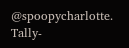@spoopycharlotte. Tally-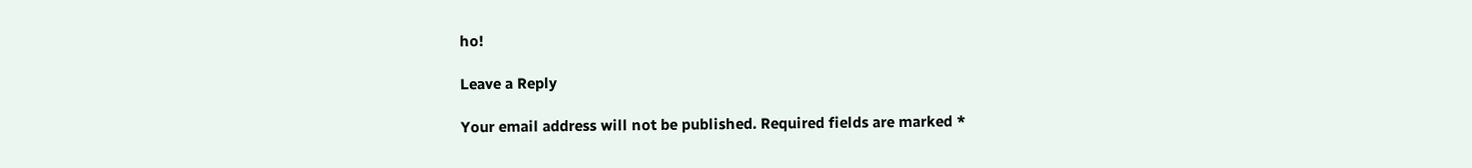ho!

Leave a Reply

Your email address will not be published. Required fields are marked *